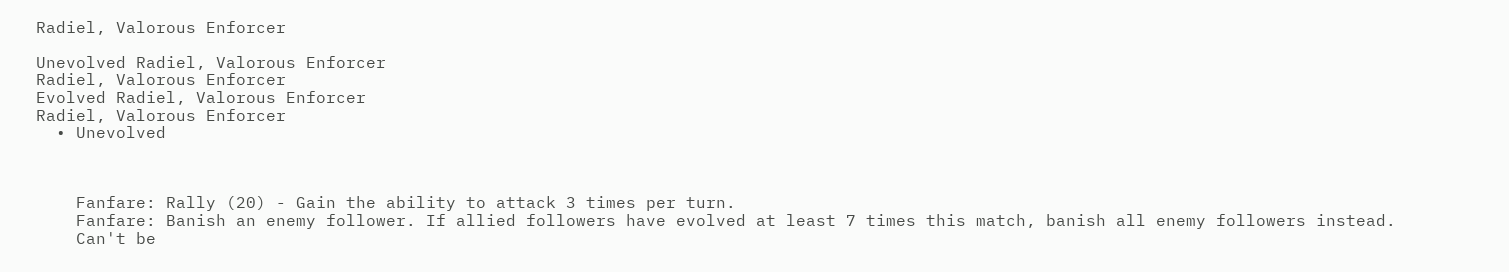Radiel, Valorous Enforcer

Unevolved Radiel, Valorous Enforcer
Radiel, Valorous Enforcer
Evolved Radiel, Valorous Enforcer
Radiel, Valorous Enforcer
  • Unevolved



    Fanfare: Rally (20) - Gain the ability to attack 3 times per turn.
    Fanfare: Banish an enemy follower. If allied followers have evolved at least 7 times this match, banish all enemy followers instead.
    Can't be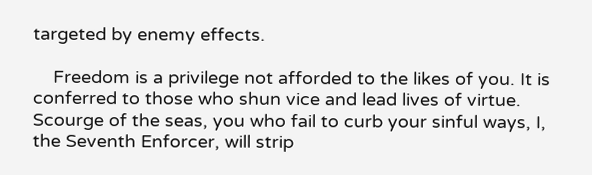targeted by enemy effects.

    Freedom is a privilege not afforded to the likes of you. It is conferred to those who shun vice and lead lives of virtue. Scourge of the seas, you who fail to curb your sinful ways, I, the Seventh Enforcer, will strip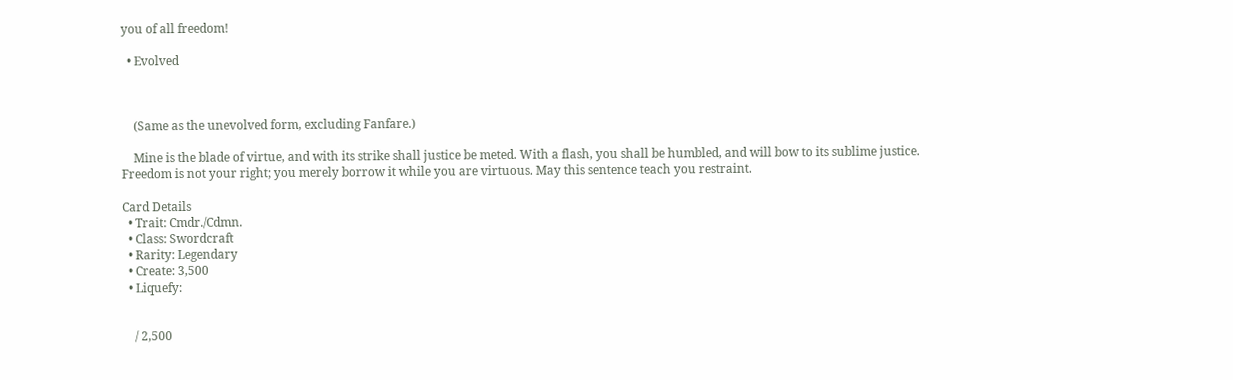you of all freedom!

  • Evolved



    (Same as the unevolved form, excluding Fanfare.)

    Mine is the blade of virtue, and with its strike shall justice be meted. With a flash, you shall be humbled, and will bow to its sublime justice. Freedom is not your right; you merely borrow it while you are virtuous. May this sentence teach you restraint.

Card Details
  • Trait: Cmdr./Cdmn.
  • Class: Swordcraft
  • Rarity: Legendary
  • Create: 3,500
  • Liquefy:


    / 2,500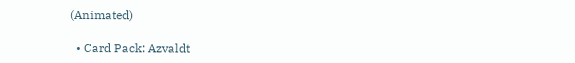(Animated)

  • Card Pack: Azvaldt